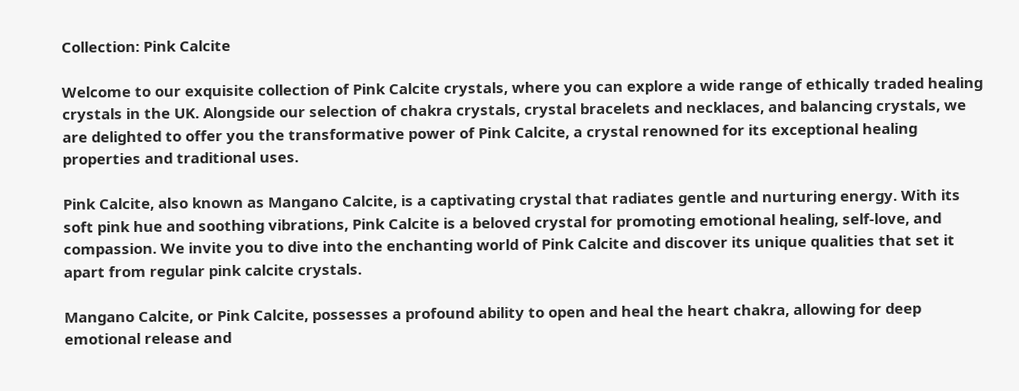Collection: Pink Calcite

Welcome to our exquisite collection of Pink Calcite crystals, where you can explore a wide range of ethically traded healing crystals in the UK. Alongside our selection of chakra crystals, crystal bracelets and necklaces, and balancing crystals, we are delighted to offer you the transformative power of Pink Calcite, a crystal renowned for its exceptional healing properties and traditional uses.

Pink Calcite, also known as Mangano Calcite, is a captivating crystal that radiates gentle and nurturing energy. With its soft pink hue and soothing vibrations, Pink Calcite is a beloved crystal for promoting emotional healing, self-love, and compassion. We invite you to dive into the enchanting world of Pink Calcite and discover its unique qualities that set it apart from regular pink calcite crystals.

Mangano Calcite, or Pink Calcite, possesses a profound ability to open and heal the heart chakra, allowing for deep emotional release and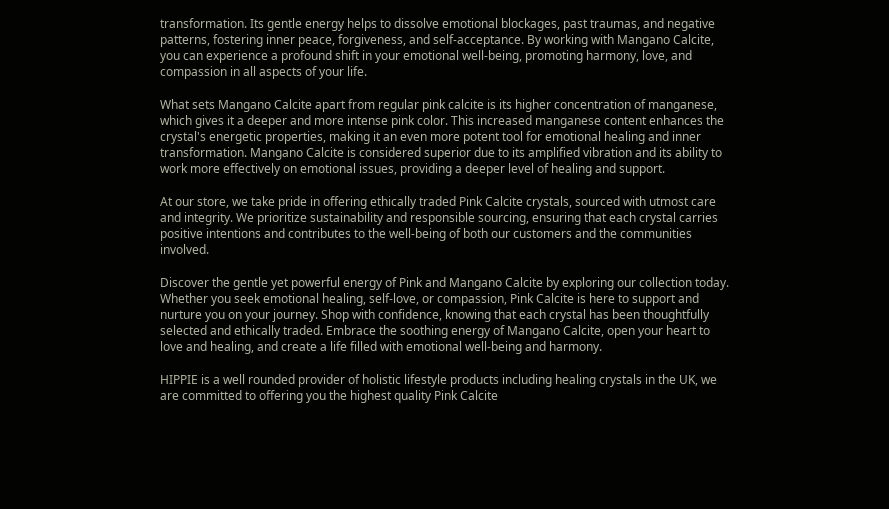transformation. Its gentle energy helps to dissolve emotional blockages, past traumas, and negative patterns, fostering inner peace, forgiveness, and self-acceptance. By working with Mangano Calcite, you can experience a profound shift in your emotional well-being, promoting harmony, love, and compassion in all aspects of your life.

What sets Mangano Calcite apart from regular pink calcite is its higher concentration of manganese, which gives it a deeper and more intense pink color. This increased manganese content enhances the crystal's energetic properties, making it an even more potent tool for emotional healing and inner transformation. Mangano Calcite is considered superior due to its amplified vibration and its ability to work more effectively on emotional issues, providing a deeper level of healing and support.

At our store, we take pride in offering ethically traded Pink Calcite crystals, sourced with utmost care and integrity. We prioritize sustainability and responsible sourcing, ensuring that each crystal carries positive intentions and contributes to the well-being of both our customers and the communities involved.

Discover the gentle yet powerful energy of Pink and Mangano Calcite by exploring our collection today. Whether you seek emotional healing, self-love, or compassion, Pink Calcite is here to support and nurture you on your journey. Shop with confidence, knowing that each crystal has been thoughtfully selected and ethically traded. Embrace the soothing energy of Mangano Calcite, open your heart to love and healing, and create a life filled with emotional well-being and harmony.

HIPPIE is a well rounded provider of holistic lifestyle products including healing crystals in the UK, we are committed to offering you the highest quality Pink Calcite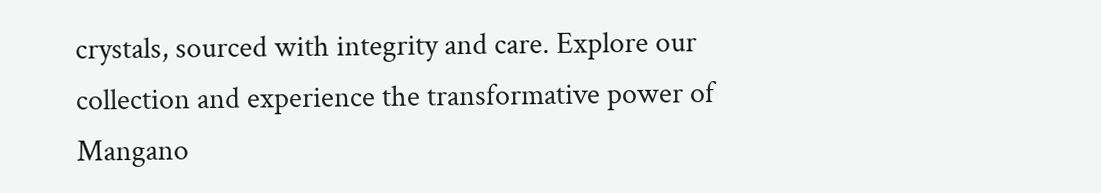crystals, sourced with integrity and care. Explore our collection and experience the transformative power of Mangano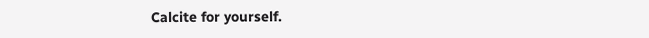Calcite for yourself.